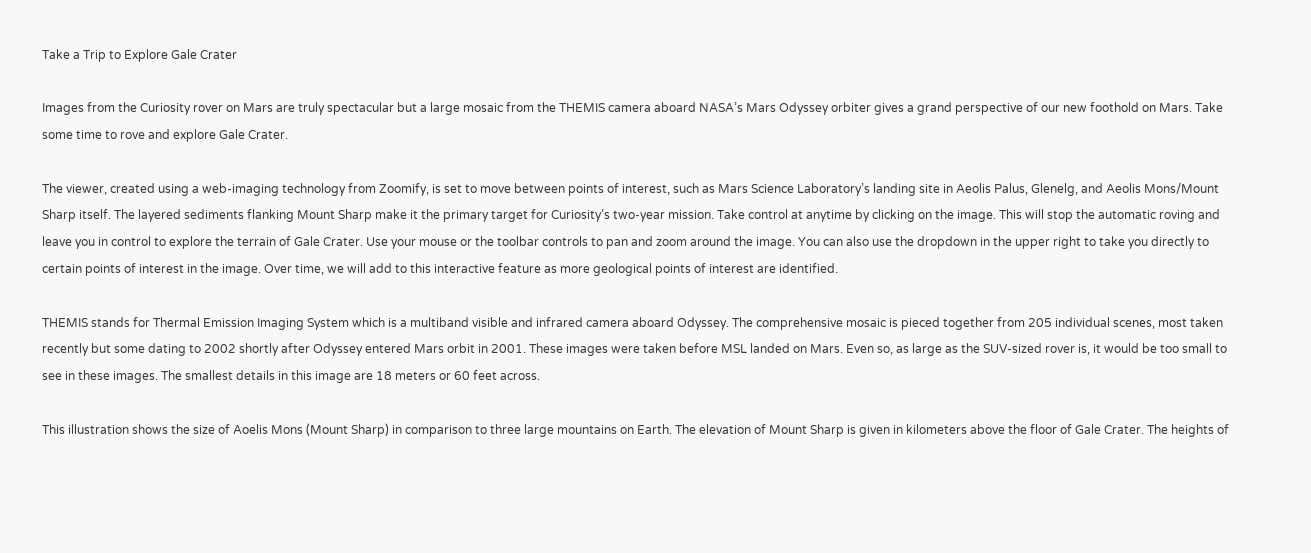Take a Trip to Explore Gale Crater

Images from the Curiosity rover on Mars are truly spectacular but a large mosaic from the THEMIS camera aboard NASA’s Mars Odyssey orbiter gives a grand perspective of our new foothold on Mars. Take some time to rove and explore Gale Crater.

The viewer, created using a web-imaging technology from Zoomify, is set to move between points of interest, such as Mars Science Laboratory’s landing site in Aeolis Palus, Glenelg, and Aeolis Mons/Mount Sharp itself. The layered sediments flanking Mount Sharp make it the primary target for Curiosity’s two-year mission. Take control at anytime by clicking on the image. This will stop the automatic roving and leave you in control to explore the terrain of Gale Crater. Use your mouse or the toolbar controls to pan and zoom around the image. You can also use the dropdown in the upper right to take you directly to certain points of interest in the image. Over time, we will add to this interactive feature as more geological points of interest are identified.

THEMIS stands for Thermal Emission Imaging System which is a multiband visible and infrared camera aboard Odyssey. The comprehensive mosaic is pieced together from 205 individual scenes, most taken recently but some dating to 2002 shortly after Odyssey entered Mars orbit in 2001. These images were taken before MSL landed on Mars. Even so, as large as the SUV-sized rover is, it would be too small to see in these images. The smallest details in this image are 18 meters or 60 feet across.

This illustration shows the size of Aoelis Mons (Mount Sharp) in comparison to three large mountains on Earth. The elevation of Mount Sharp is given in kilometers above the floor of Gale Crater. The heights of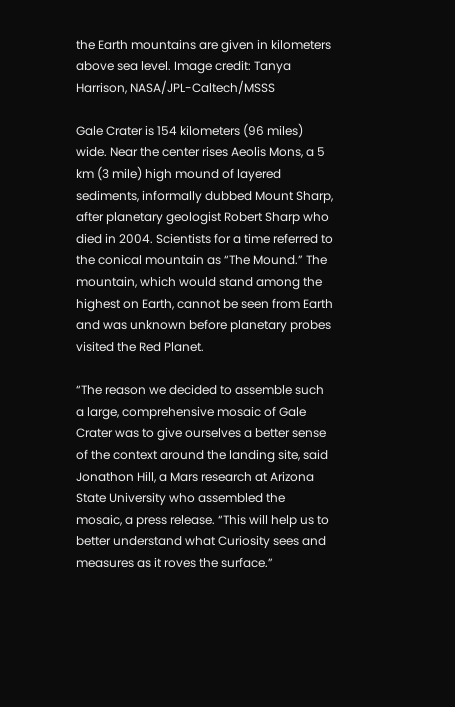the Earth mountains are given in kilometers above sea level. Image credit: Tanya Harrison, NASA/JPL-Caltech/MSSS

Gale Crater is 154 kilometers (96 miles) wide. Near the center rises Aeolis Mons, a 5 km (3 mile) high mound of layered sediments, informally dubbed Mount Sharp, after planetary geologist Robert Sharp who died in 2004. Scientists for a time referred to the conical mountain as “The Mound.” The mountain, which would stand among the highest on Earth, cannot be seen from Earth and was unknown before planetary probes visited the Red Planet.

“The reason we decided to assemble such a large, comprehensive mosaic of Gale Crater was to give ourselves a better sense of the context around the landing site, said Jonathon Hill, a Mars research at Arizona State University who assembled the mosaic, a press release. “This will help us to better understand what Curiosity sees and measures as it roves the surface.”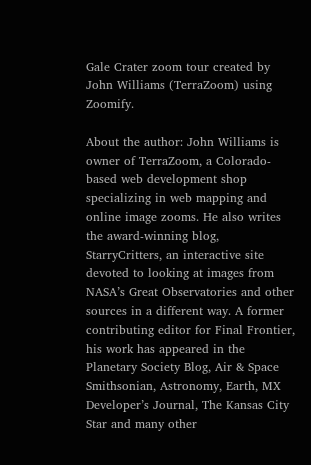Gale Crater zoom tour created by John Williams (TerraZoom) using Zoomify.

About the author: John Williams is owner of TerraZoom, a Colorado-based web development shop specializing in web mapping and online image zooms. He also writes the award-winning blog, StarryCritters, an interactive site devoted to looking at images from NASA’s Great Observatories and other sources in a different way. A former contributing editor for Final Frontier, his work has appeared in the Planetary Society Blog, Air & Space Smithsonian, Astronomy, Earth, MX Developer’s Journal, The Kansas City Star and many other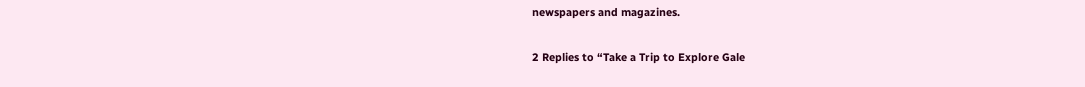newspapers and magazines.

2 Replies to “Take a Trip to Explore Gale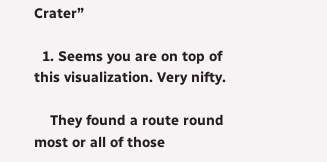Crater”

  1. Seems you are on top of this visualization. Very nifty.

    They found a route round most or all of those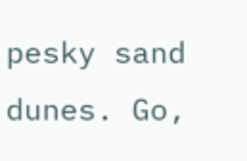pesky sand dunes. Go,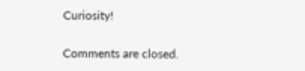Curiosity!

Comments are closed.